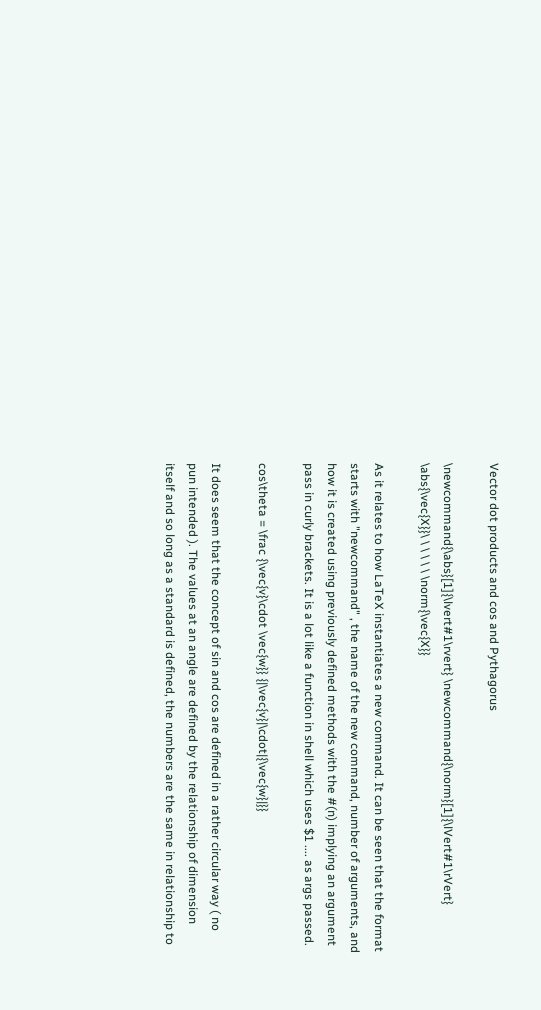Vector dot products and cos and Pythagorus

\newcommand{\abs}[1]{\lvert#1\rvert} \newcommand{\norm}[1]{\lVert#1\rVert} \abs{\vec{X}}\ \ \ \ \ \ \norm{\vec{X}}

As it relates to how LaTeX instantiates a new command. It can be seen that the format starts with "newcommand" , the name of the new command, number of arguments, and how it is created using previously defined methods with the #(n) implying an argument pass in curly brackets. It is a lot like a function in shell which uses $1 .... as args passed.

cos\theta = \frac {\vec{v}\cdot \vec{w}} {|\vec{v}|\cdot|{\vec{w}|}}

It does seem that the concept of sin and cos are defined in a rather circular way ( no pun intended ). The values at an angle are defined by the relationship of dimension itself and so long as a standard is defined, the numbers are the same in relationship to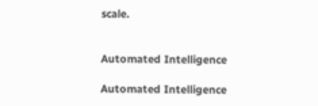scale.


Automated Intelligence

Automated Intelligence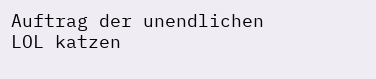Auftrag der unendlichen LOL katzen